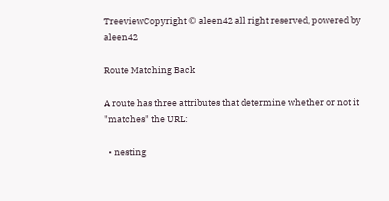TreeviewCopyright © aleen42 all right reserved, powered by aleen42

Route Matching Back

A route has three attributes that determine whether or not it "matches" the URL:

  • nesting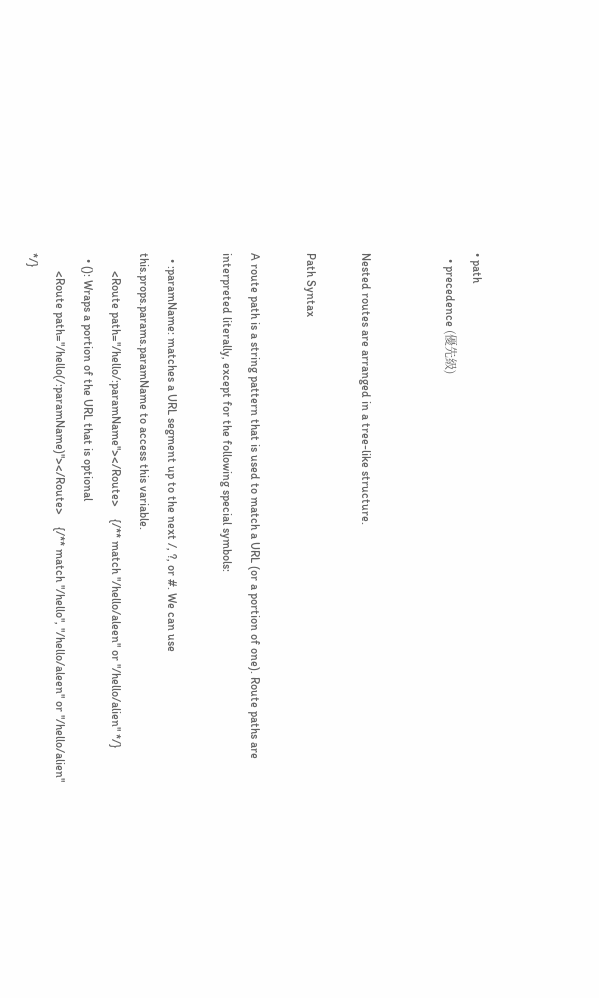• path
  • precedence (優先級)


Nested routes are arranged in a tree-like structure.

Path Syntax

A route path is a string pattern that is used to match a URL (or a portion of one). Route paths are interpreted literally, except for the following special symbols:

  • :paramName: matches a URL segment up to the next /, ?, or #. We can use this.props.params.paramName to access this variable.
      <Route path="/hello/:paramName"></Route>    {/** match "/hello/aleen" or "/hello/alien" */}
  • (): Wraps a portion of the URL that is optional
      <Route path="/hello(/:paramName)"></Route>    {/** match "/hello", "/hello/aleen" or "/hello/alien" */}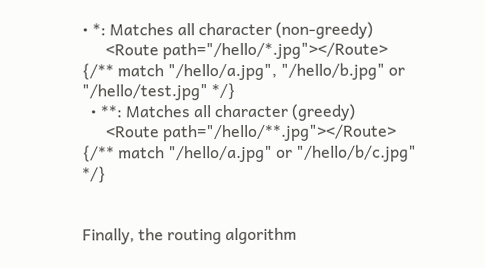• *: Matches all character (non-greedy)
      <Route path="/hello/*.jpg"></Route>    {/** match "/hello/a.jpg", "/hello/b.jpg" or "/hello/test.jpg" */}
  • **: Matches all character (greedy)
      <Route path="/hello/**.jpg"></Route>    {/** match "/hello/a.jpg" or "/hello/b/c.jpg" */}


Finally, the routing algorithm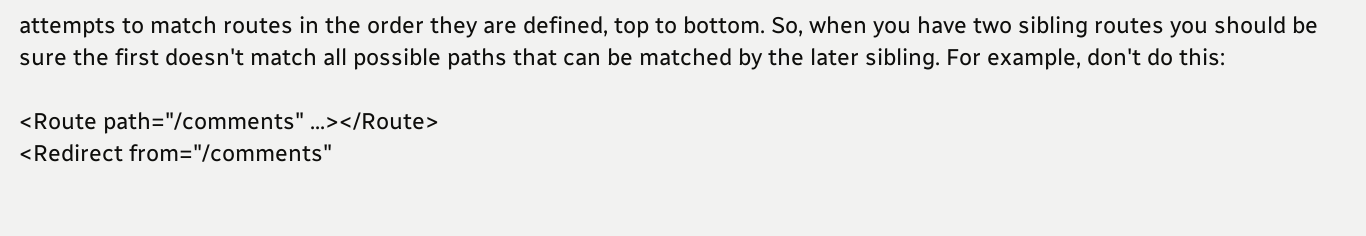attempts to match routes in the order they are defined, top to bottom. So, when you have two sibling routes you should be sure the first doesn't match all possible paths that can be matched by the later sibling. For example, don't do this:

<Route path="/comments" ...></Route>
<Redirect from="/comments"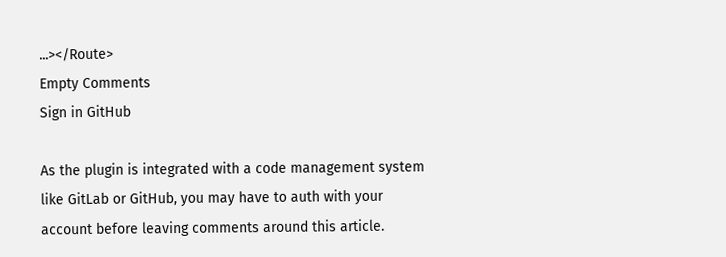...></Route>
Empty Comments
Sign in GitHub

As the plugin is integrated with a code management system like GitLab or GitHub, you may have to auth with your account before leaving comments around this article.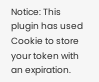Notice: This plugin has used Cookie to store your token with an expiration.